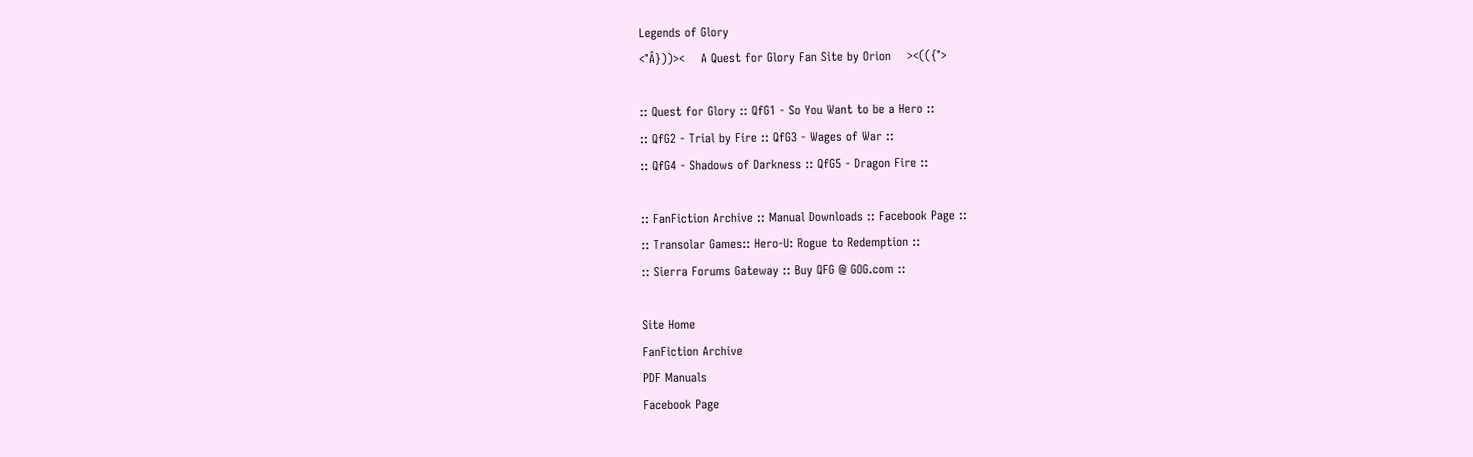Legends of Glory
<°Â}))><    A Quest for Glory Fan Site by Orion    ><(({°>

:: Quest for Glory :: QfG1 - So You Want to be a Hero ::
:: QfG2 - Trial by Fire :: QfG3 - Wages of War ::
:: QfG4 - Shadows of Darkness :: QfG5 - Dragon Fire ::

:: FanFiction Archive :: Manual Downloads :: Facebook Page ::
:: Transolar Games:: Hero-U: Rogue to Redemption ::
:: Sierra Forums Gateway :: Buy QFG @ GOG.com ::

Site Home
FanFiction Archive
PDF Manuals
Facebook Page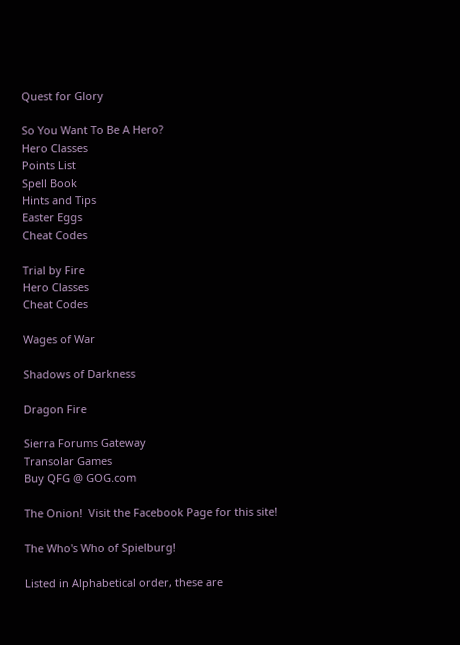Quest for Glory

So You Want To Be A Hero?
Hero Classes
Points List
Spell Book
Hints and Tips
Easter Eggs
Cheat Codes

Trial by Fire
Hero Classes
Cheat Codes

Wages of War

Shadows of Darkness

Dragon Fire

Sierra Forums Gateway
Transolar Games
Buy QFG @ GOG.com

The Onion!  Visit the Facebook Page for this site!

The Who's Who of Spielburg!

Listed in Alphabetical order, these are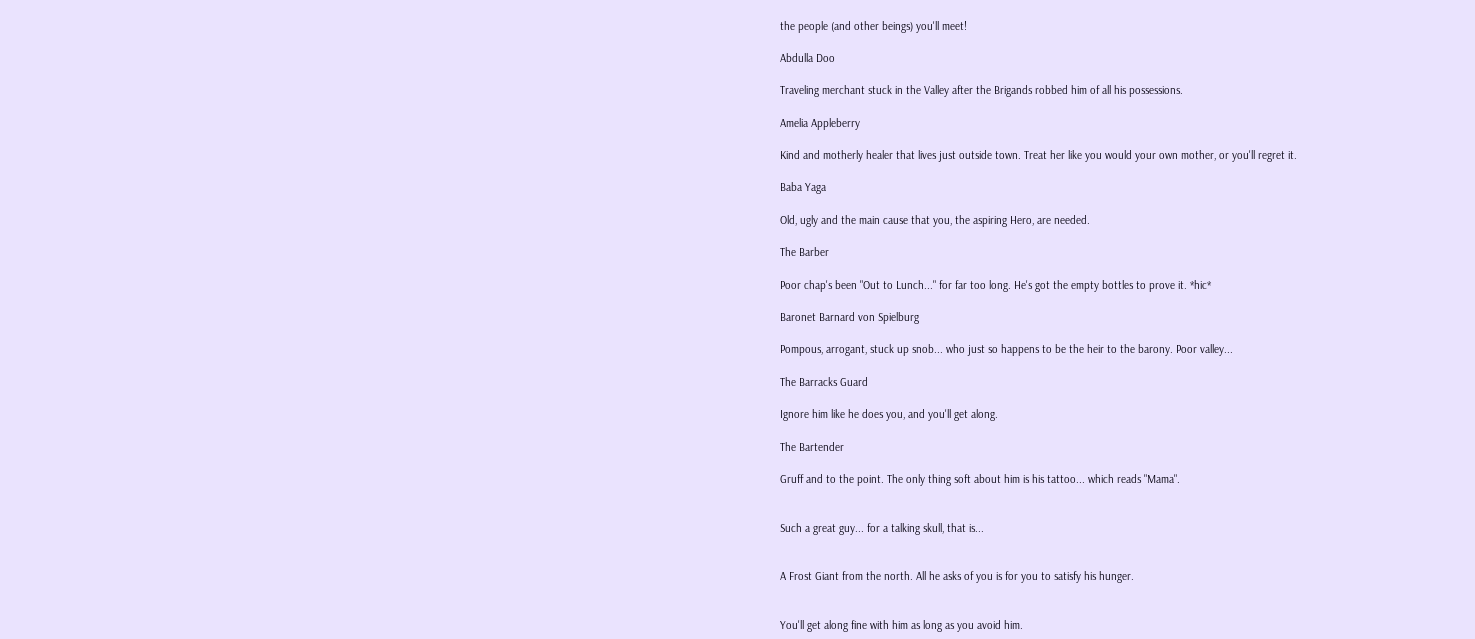the people (and other beings) you'll meet!

Abdulla Doo

Traveling merchant stuck in the Valley after the Brigands robbed him of all his possessions.

Amelia Appleberry

Kind and motherly healer that lives just outside town. Treat her like you would your own mother, or you'll regret it.

Baba Yaga

Old, ugly and the main cause that you, the aspiring Hero, are needed.

The Barber

Poor chap's been "Out to Lunch..." for far too long. He's got the empty bottles to prove it. *hic*

Baronet Barnard von Spielburg

Pompous, arrogant, stuck up snob... who just so happens to be the heir to the barony. Poor valley...

The Barracks Guard

Ignore him like he does you, and you'll get along.

The Bartender

Gruff and to the point. The only thing soft about him is his tattoo... which reads "Mama".


Such a great guy... for a talking skull, that is...


A Frost Giant from the north. All he asks of you is for you to satisfy his hunger.


You'll get along fine with him as long as you avoid him.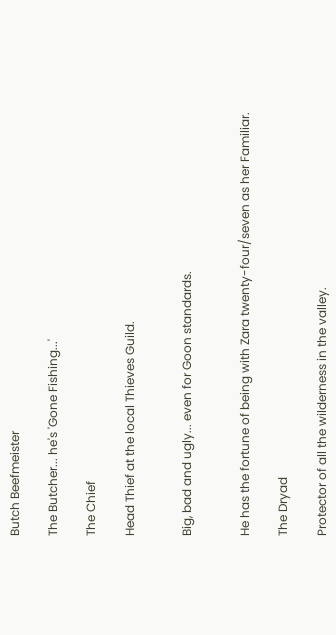Butch Beefmeister

The Butcher... he's 'Gone Fishing...'

The Chief

Head Thief at the local Thieves Guild.


Big, bad and ugly... even for Goon standards.


He has the fortune of being with Zara twenty-four/seven as her Familiar.

The Dryad

Protector of all the wilderness in the valley.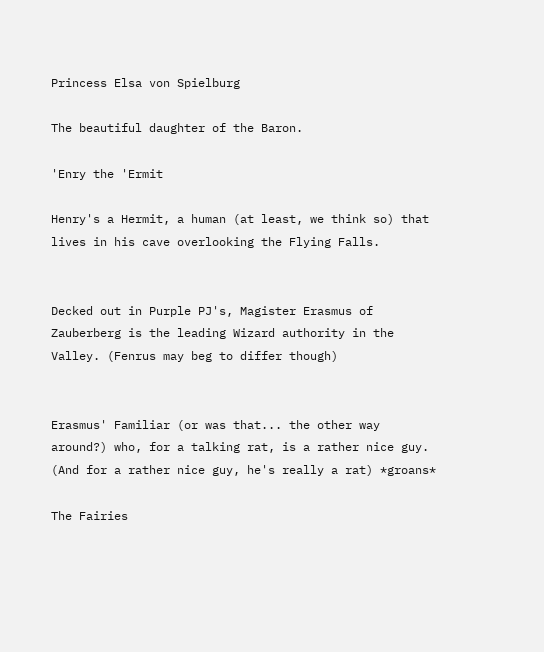Princess Elsa von Spielburg

The beautiful daughter of the Baron.

'Enry the 'Ermit

Henry's a Hermit, a human (at least, we think so) that lives in his cave overlooking the Flying Falls.


Decked out in Purple PJ's, Magister Erasmus of Zauberberg is the leading Wizard authority in the Valley. (Fenrus may beg to differ though)


Erasmus' Familiar (or was that... the other way around?) who, for a talking rat, is a rather nice guy. (And for a rather nice guy, he's really a rat) *groans*

The Fairies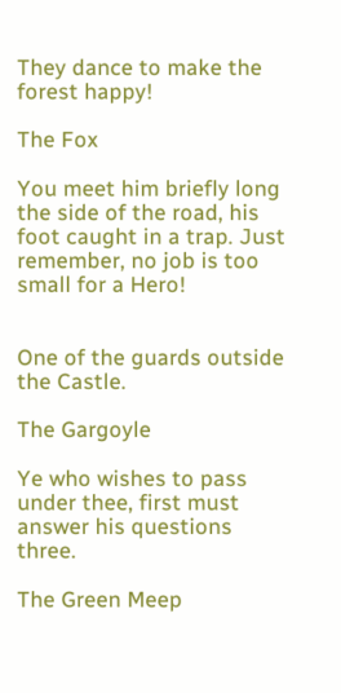They dance to make the forest happy!

The Fox

You meet him briefly long the side of the road, his foot caught in a trap. Just remember, no job is too small for a Hero!


One of the guards outside the Castle.

The Gargoyle

Ye who wishes to pass under thee, first must answer his questions three.

The Green Meep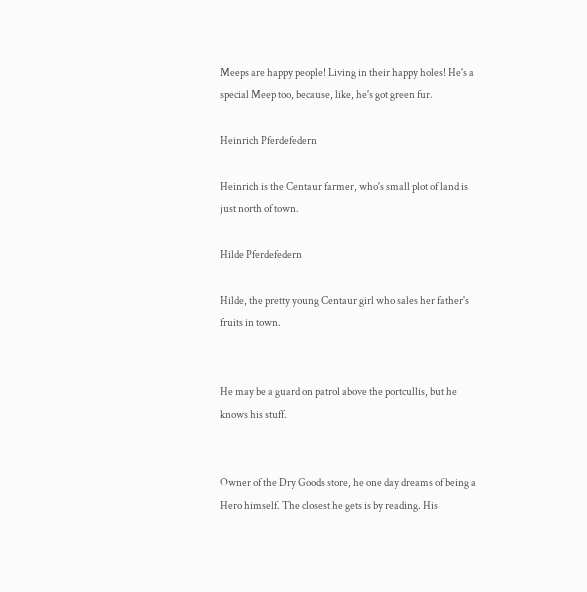Meeps are happy people! Living in their happy holes! He's a special Meep too, because, like, he's got green fur.

Heinrich Pferdefedern

Heinrich is the Centaur farmer, who's small plot of land is just north of town.

Hilde Pferdefedern

Hilde, the pretty young Centaur girl who sales her father's fruits in town.


He may be a guard on patrol above the portcullis, but he knows his stuff.


Owner of the Dry Goods store, he one day dreams of being a Hero himself. The closest he gets is by reading. His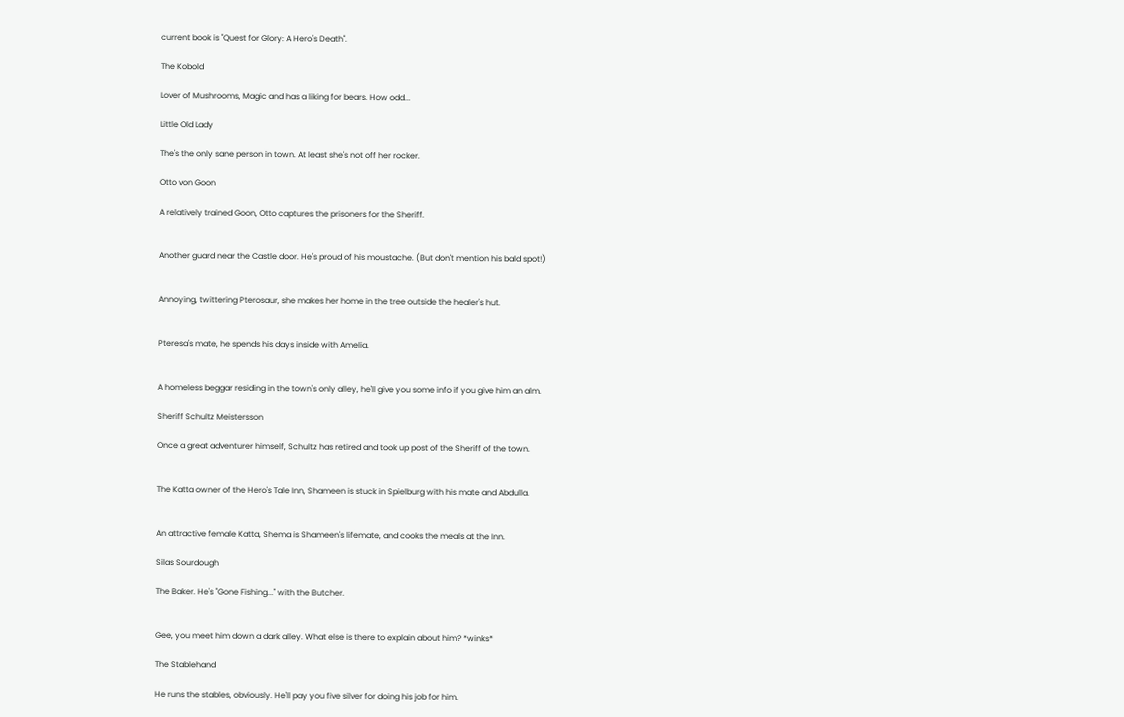current book is "Quest for Glory: A Hero's Death".

The Kobold

Lover of Mushrooms, Magic and has a liking for bears. How odd...

Little Old Lady

The's the only sane person in town. At least she's not off her rocker.

Otto von Goon

A relatively trained Goon, Otto captures the prisoners for the Sheriff.


Another guard near the Castle door. He's proud of his moustache. (But don't mention his bald spot!)


Annoying, twittering Pterosaur, she makes her home in the tree outside the healer's hut.


Pteresa's mate, he spends his days inside with Amelia.


A homeless beggar residing in the town's only alley, he'll give you some info if you give him an alm.

Sheriff Schultz Meistersson

Once a great adventurer himself, Schultz has retired and took up post of the Sheriff of the town.


The Katta owner of the Hero's Tale Inn, Shameen is stuck in Spielburg with his mate and Abdulla.


An attractive female Katta, Shema is Shameen's lifemate, and cooks the meals at the Inn.

Silas Sourdough

The Baker. He's "Gone Fishing..." with the Butcher.


Gee, you meet him down a dark alley. What else is there to explain about him? *winks*

The Stablehand

He runs the stables, obviously. He'll pay you five silver for doing his job for him.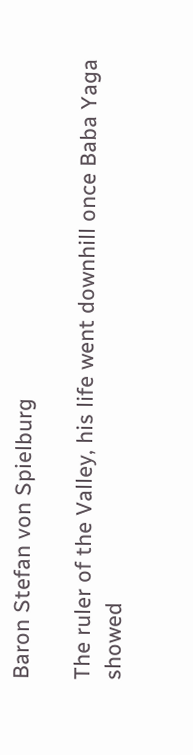Baron Stefan von Spielburg

The ruler of the Valley, his life went downhill once Baba Yaga showed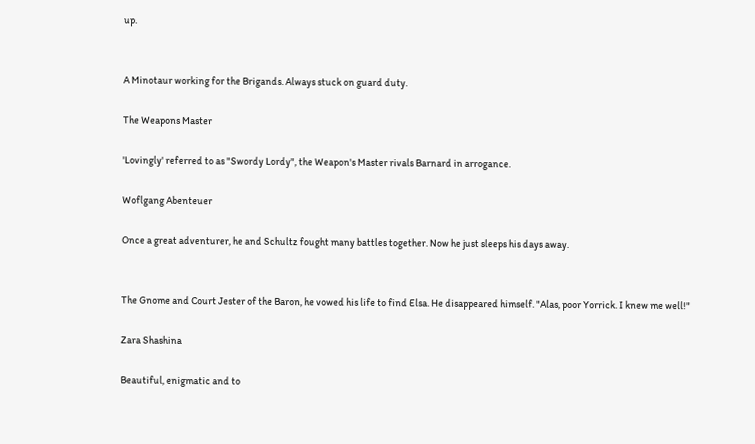up.


A Minotaur working for the Brigands. Always stuck on guard duty.

The Weapons Master

'Lovingly' referred to as "Swordy Lordy", the Weapon's Master rivals Barnard in arrogance.

Woflgang Abenteuer

Once a great adventurer, he and Schultz fought many battles together. Now he just sleeps his days away.


The Gnome and Court Jester of the Baron, he vowed his life to find Elsa. He disappeared himself. "Alas, poor Yorrick. I knew me well!"

Zara Shashina

Beautiful, enigmatic and to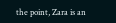the point, Zara is an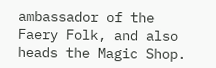ambassador of the Faery Folk, and also heads the Magic Shop.